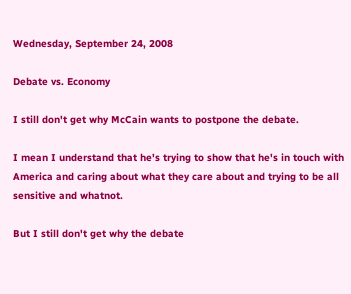Wednesday, September 24, 2008

Debate vs. Economy

I still don't get why McCain wants to postpone the debate.

I mean I understand that he's trying to show that he's in touch with America and caring about what they care about and trying to be all sensitive and whatnot.

But I still don't get why the debate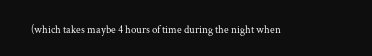(which takes maybe 4 hours of time during the night when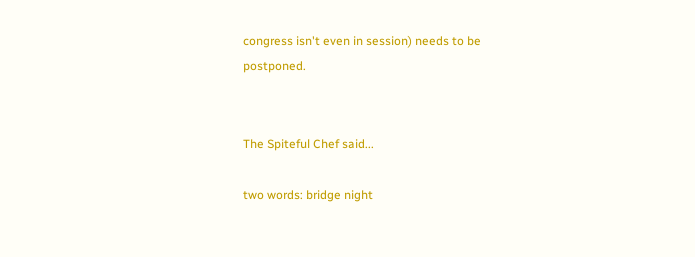congress isn't even in session) needs to be postponed.


The Spiteful Chef said...

two words: bridge night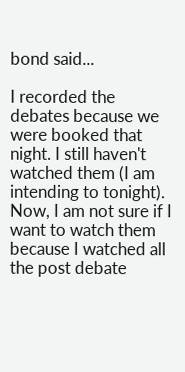bond said...

I recorded the debates because we were booked that night. I still haven't watched them (I am intending to tonight). Now, I am not sure if I want to watch them because I watched all the post debate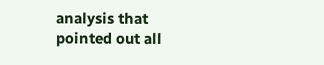analysis that pointed out all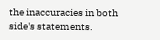the inaccuracies in both side's statements.